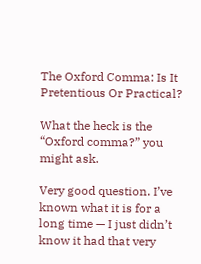The Oxford Comma: Is It Pretentious Or Practical?

What the heck is the “Oxford comma?” you might ask.

Very good question. I’ve known what it is for a long time — I just didn’t know it had that very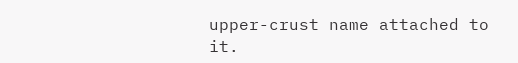upper-crust name attached to it.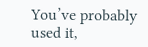You’ve probably used it,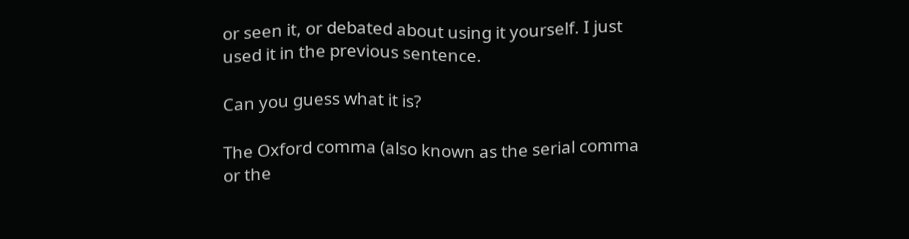or seen it, or debated about using it yourself. I just used it in the previous sentence.

Can you guess what it is?

The Oxford comma (also known as the serial comma or the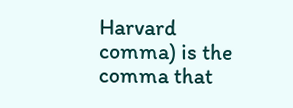Harvard comma) is the comma that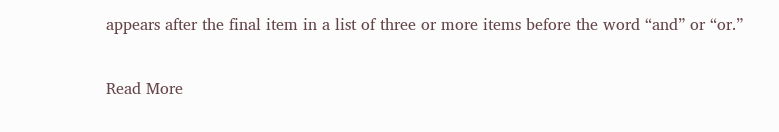appears after the final item in a list of three or more items before the word “and” or “or.”

Read More